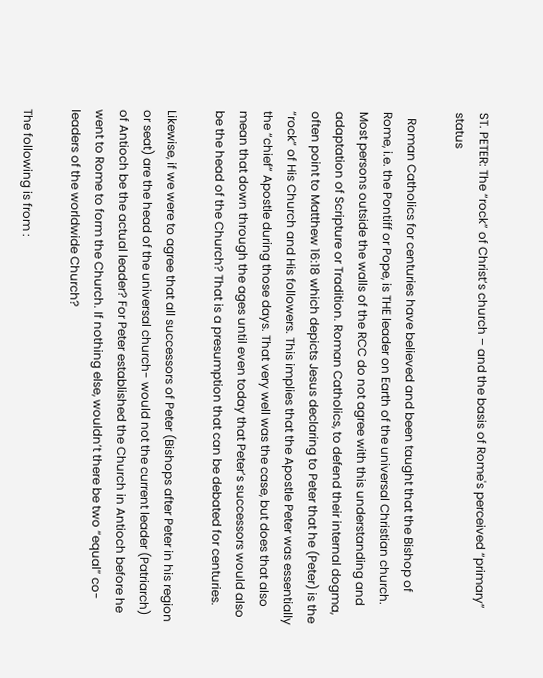ST. PETER: The “rock” of Christ’s church – and the basis of Rome's perceived “primary” status

  Roman Catholics for centuries have believed and been taught that the Bishop of Rome, i.e. the Pontiff or Pope, is THE leader on Earth of the universal Christian church. Most persons outside the walls of the RCC do not agree with this understanding and adaptation of Scripture or Tradition. Roman Catholics, to defend their internal dogma, often point to Matthew 16:18 which depicts Jesus declaring to Peter that he (Peter) is the “rock” of His Church and His followers. This implies that the Apostle Peter was essentially the “chief” Apostle during those days. That very well was the case, but does that also mean that down through the ages until even today that Peter’s successors would also be the head of the Church? That is a presumption that can be debated for centuries.

Likewise, if we were to agree that all successors of Peter (Bishops after Peter in his region or seat) are the head of the universal church- would not the current leader (Patriarch) of Antioch be the actual leader? For Peter established the Church in Antioch before he went to Rome to form the Church. If nothing else, wouldn’t there be two “equal” co-leaders of the worldwide Church?

The following is from :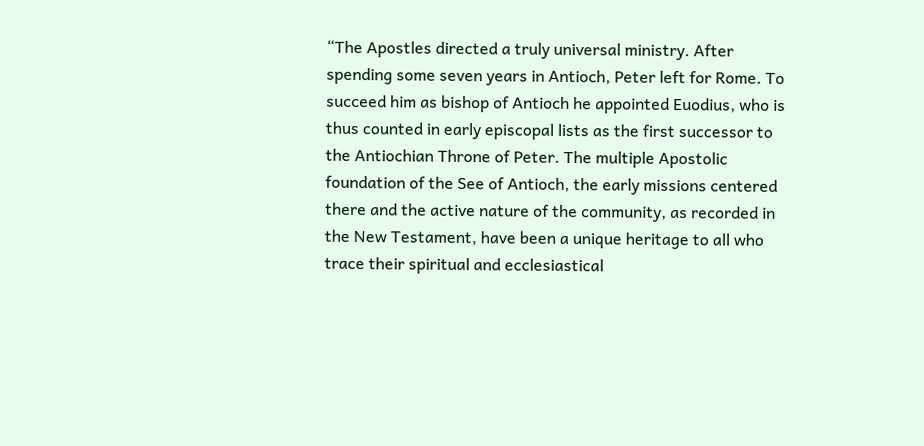“The Apostles directed a truly universal ministry. After spending some seven years in Antioch, Peter left for Rome. To succeed him as bishop of Antioch he appointed Euodius, who is thus counted in early episcopal lists as the first successor to the Antiochian Throne of Peter. The multiple Apostolic foundation of the See of Antioch, the early missions centered there and the active nature of the community, as recorded in the New Testament, have been a unique heritage to all who trace their spiritual and ecclesiastical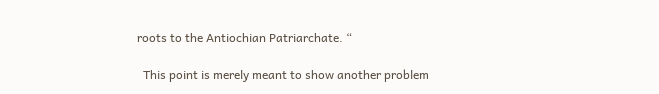roots to the Antiochian Patriarchate. “

  This point is merely meant to show another problem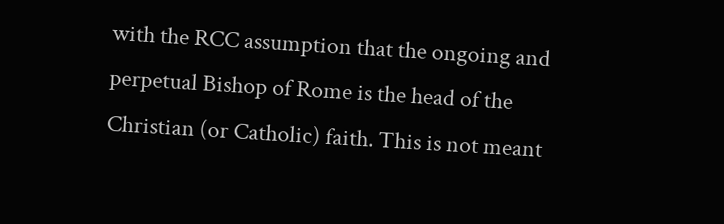with the RCC assumption that the ongoing and perpetual Bishop of Rome is the head of the Christian (or Catholic) faith. This is not meant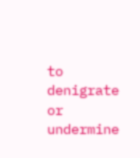to denigrate or undermine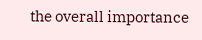the overall importance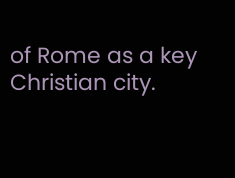of Rome as a key Christian city.